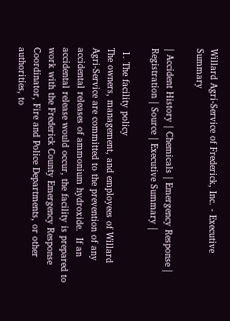Willard Agri-Service of Frederick, Inc. - Executive Summary

| Accident History | Chemicals | Emergency Response | Registration | Source | Executive Summary |

 1. The facility policy
The owners, management, and employees of Willard Agri-Service are committed to the prevention of any accidental releases of ammonium hydroxide.  If an accidental release would occur, the facility is prepared to work with the Frederick County Emergency Response Coordinator, Fire and Police Departments, or other
authorities, to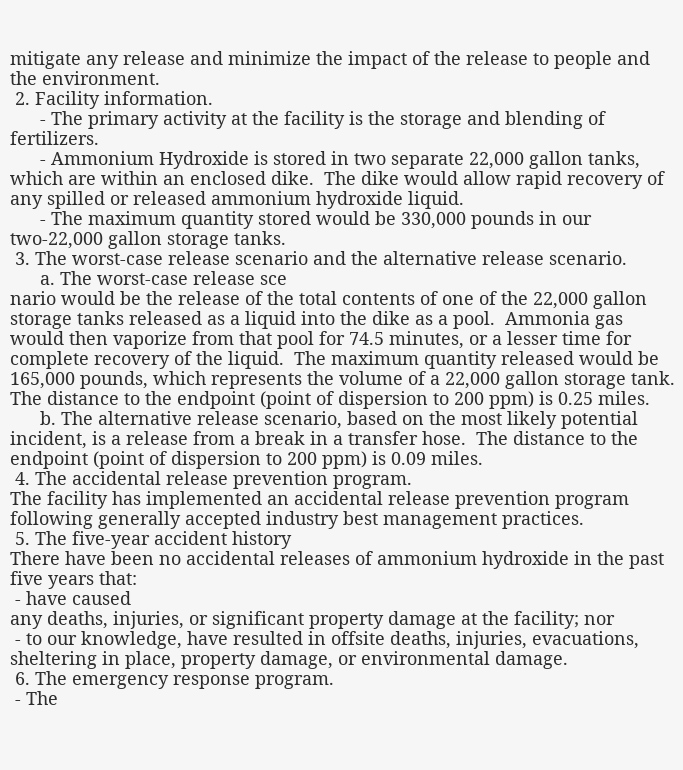mitigate any release and minimize the impact of the release to people and the environment.
 2. Facility information.
      - The primary activity at the facility is the storage and blending of fertilizers.
      - Ammonium Hydroxide is stored in two separate 22,000 gallon tanks, which are within an enclosed dike.  The dike would allow rapid recovery of any spilled or released ammonium hydroxide liquid.
      - The maximum quantity stored would be 330,000 pounds in our two-22,000 gallon storage tanks.
 3. The worst-case release scenario and the alternative release scenario.
      a. The worst-case release sce
nario would be the release of the total contents of one of the 22,000 gallon storage tanks released as a liquid into the dike as a pool.  Ammonia gas would then vaporize from that pool for 74.5 minutes, or a lesser time for complete recovery of the liquid.  The maximum quantity released would be 165,000 pounds, which represents the volume of a 22,000 gallon storage tank.   The distance to the endpoint (point of dispersion to 200 ppm) is 0.25 miles.
      b. The alternative release scenario, based on the most likely potential incident, is a release from a break in a transfer hose.  The distance to the endpoint (point of dispersion to 200 ppm) is 0.09 miles.
 4. The accidental release prevention program.
The facility has implemented an accidental release prevention program following generally accepted industry best management practices.
 5. The five-year accident history
There have been no accidental releases of ammonium hydroxide in the past five years that:
 - have caused
any deaths, injuries, or significant property damage at the facility; nor
 - to our knowledge, have resulted in offsite deaths, injuries, evacuations, sheltering in place, property damage, or environmental damage.
 6. The emergency response program.
 - The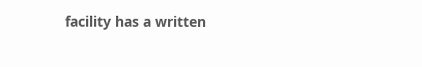facility has a written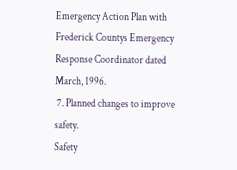Emergency Action Plan with Frederick Countys Emergency Response Coordinator dated March, 1996.
 7. Planned changes to improve safety.
Safety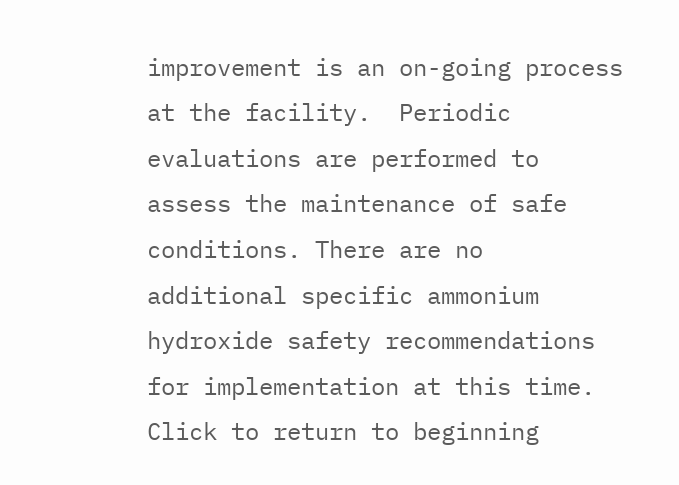improvement is an on-going process at the facility.  Periodic evaluations are performed to assess the maintenance of safe conditions. There are no additional specific ammonium hydroxide safety recommendations for implementation at this time.
Click to return to beginning